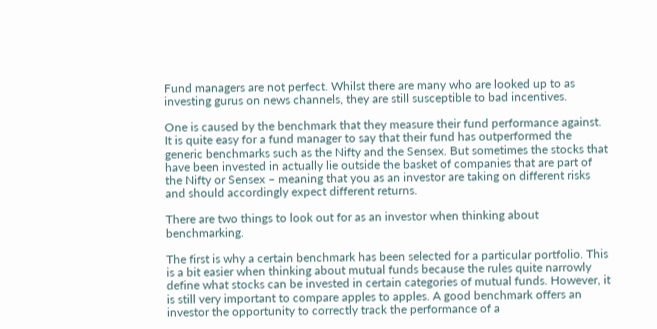Fund managers are not perfect. Whilst there are many who are looked up to as investing gurus on news channels, they are still susceptible to bad incentives.

One is caused by the benchmark that they measure their fund performance against. It is quite easy for a fund manager to say that their fund has outperformed the generic benchmarks such as the Nifty and the Sensex. But sometimes the stocks that have been invested in actually lie outside the basket of companies that are part of the Nifty or Sensex – meaning that you as an investor are taking on different risks and should accordingly expect different returns.

There are two things to look out for as an investor when thinking about benchmarking.

The first is why a certain benchmark has been selected for a particular portfolio. This is a bit easier when thinking about mutual funds because the rules quite narrowly define what stocks can be invested in certain categories of mutual funds. However, it is still very important to compare apples to apples. A good benchmark offers an investor the opportunity to correctly track the performance of a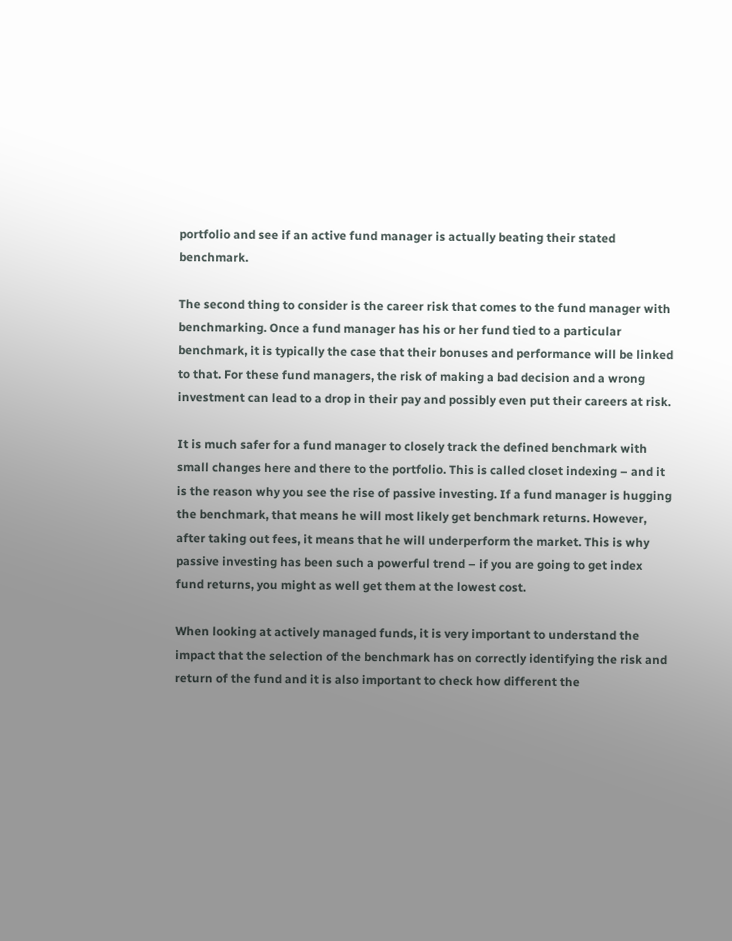portfolio and see if an active fund manager is actually beating their stated benchmark.

The second thing to consider is the career risk that comes to the fund manager with benchmarking. Once a fund manager has his or her fund tied to a particular benchmark, it is typically the case that their bonuses and performance will be linked to that. For these fund managers, the risk of making a bad decision and a wrong investment can lead to a drop in their pay and possibly even put their careers at risk.

It is much safer for a fund manager to closely track the defined benchmark with small changes here and there to the portfolio. This is called closet indexing – and it is the reason why you see the rise of passive investing. If a fund manager is hugging the benchmark, that means he will most likely get benchmark returns. However, after taking out fees, it means that he will underperform the market. This is why passive investing has been such a powerful trend – if you are going to get index fund returns, you might as well get them at the lowest cost.

When looking at actively managed funds, it is very important to understand the impact that the selection of the benchmark has on correctly identifying the risk and return of the fund and it is also important to check how different the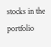stocks in the portfolio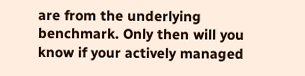are from the underlying benchmark. Only then will you know if your actively managed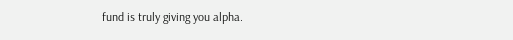fund is truly giving you alpha.